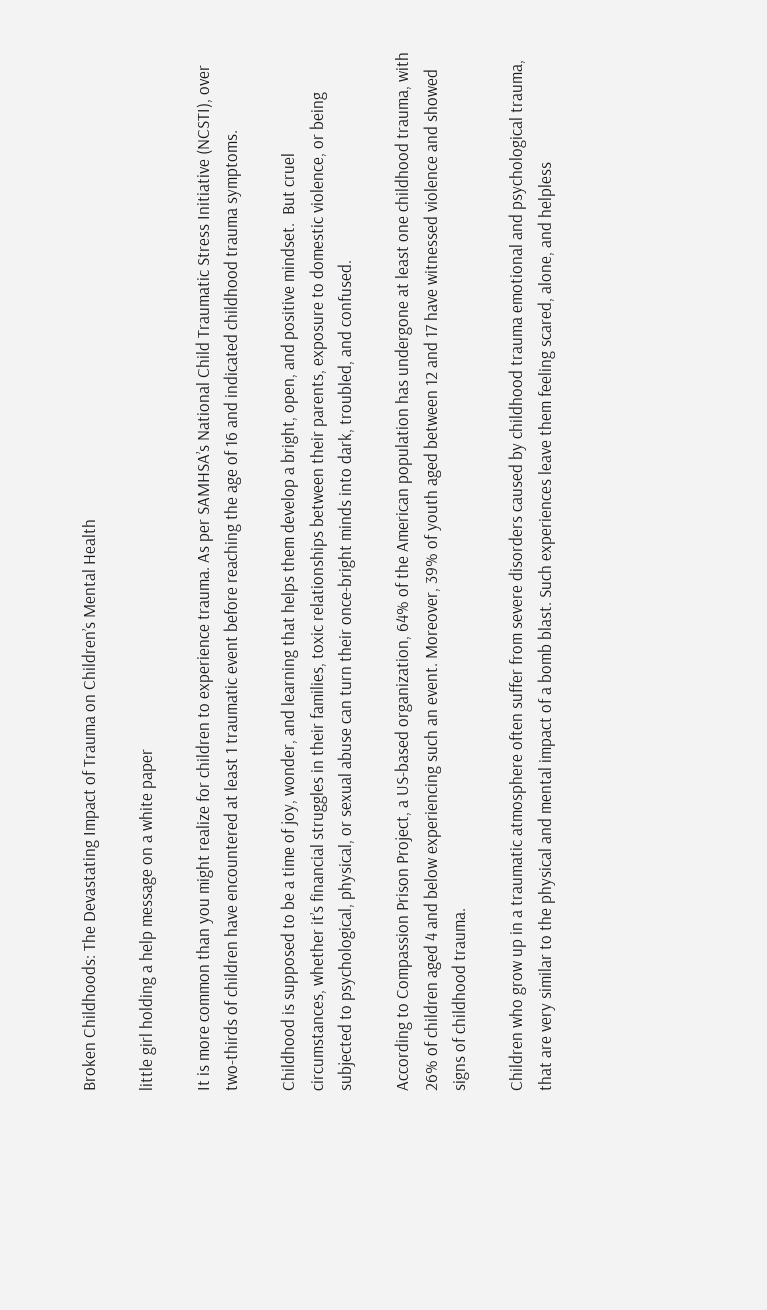Broken Childhoods: The Devastating Impact of Trauma on Children’s Mental Health

little girl holding a help message on a white paper

It is more common than you might realize for children to experience trauma. As per SAMHSA’s National Child Traumatic Stress Initiative (NCSTI), over two-thirds of children have encountered at least 1 traumatic event before reaching the age of 16 and indicated childhood trauma symptoms.

Childhood is supposed to be a time of joy, wonder, and learning that helps them develop a bright, open, and positive mindset.  But cruel circumstances, whether it’s financial struggles in their families, toxic relationships between their parents, exposure to domestic violence, or being subjected to psychological, physical, or sexual abuse can turn their once-bright minds into dark, troubled, and confused.

According to Compassion Prison Project, a US-based organization, 64% of the American population has undergone at least one childhood trauma, with 26% of children aged 4 and below experiencing such an event. Moreover, 39% of youth aged between 12 and 17 have witnessed violence and showed signs of childhood trauma.

Children who grow up in a traumatic atmosphere often suffer from severe disorders caused by childhood trauma emotional and psychological trauma, that are very similar to the physical and mental impact of a bomb blast. Such experiences leave them feeling scared, alone, and helpless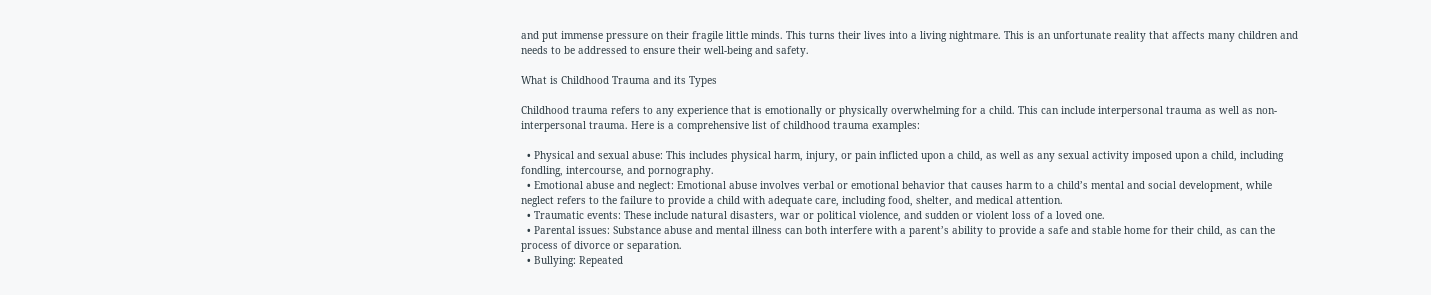and put immense pressure on their fragile little minds. This turns their lives into a living nightmare. This is an unfortunate reality that affects many children and needs to be addressed to ensure their well-being and safety.

What is Childhood Trauma and its Types

Childhood trauma refers to any experience that is emotionally or physically overwhelming for a child. This can include interpersonal trauma as well as non-interpersonal trauma. Here is a comprehensive list of childhood trauma examples:

  • Physical and sexual abuse: This includes physical harm, injury, or pain inflicted upon a child, as well as any sexual activity imposed upon a child, including fondling, intercourse, and pornography.
  • Emotional abuse and neglect: Emotional abuse involves verbal or emotional behavior that causes harm to a child’s mental and social development, while neglect refers to the failure to provide a child with adequate care, including food, shelter, and medical attention.
  • Traumatic events: These include natural disasters, war or political violence, and sudden or violent loss of a loved one.
  • Parental issues: Substance abuse and mental illness can both interfere with a parent’s ability to provide a safe and stable home for their child, as can the process of divorce or separation.
  • Bullying: Repeated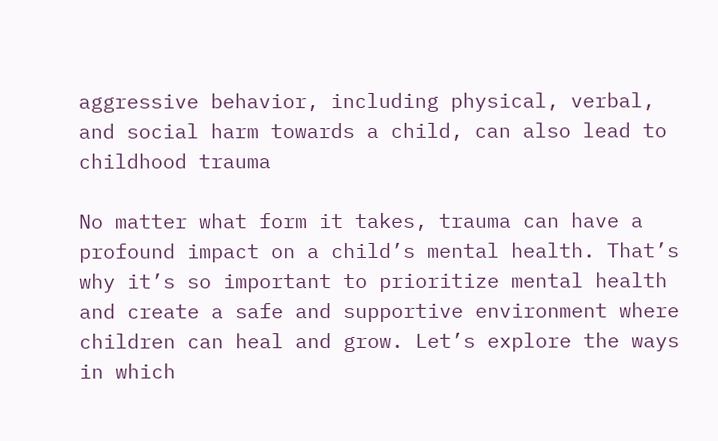aggressive behavior, including physical, verbal, and social harm towards a child, can also lead to childhood trauma

No matter what form it takes, trauma can have a profound impact on a child’s mental health. That’s why it’s so important to prioritize mental health and create a safe and supportive environment where children can heal and grow. Let’s explore the ways in which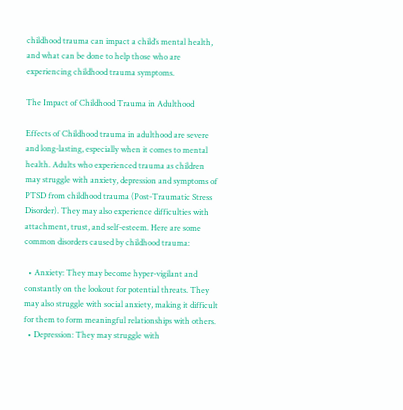childhood trauma can impact a child’s mental health, and what can be done to help those who are experiencing childhood trauma symptoms.

The Impact of Childhood Trauma in Adulthood

Effects of Childhood trauma in adulthood are severe and long-lasting, especially when it comes to mental health. Adults who experienced trauma as children may struggle with anxiety, depression and symptoms of PTSD from childhood trauma (Post-Traumatic Stress Disorder). They may also experience difficulties with attachment, trust, and self-esteem. Here are some common disorders caused by childhood trauma:

  • Anxiety: They may become hyper-vigilant and constantly on the lookout for potential threats. They may also struggle with social anxiety, making it difficult for them to form meaningful relationships with others.
  • Depression: They may struggle with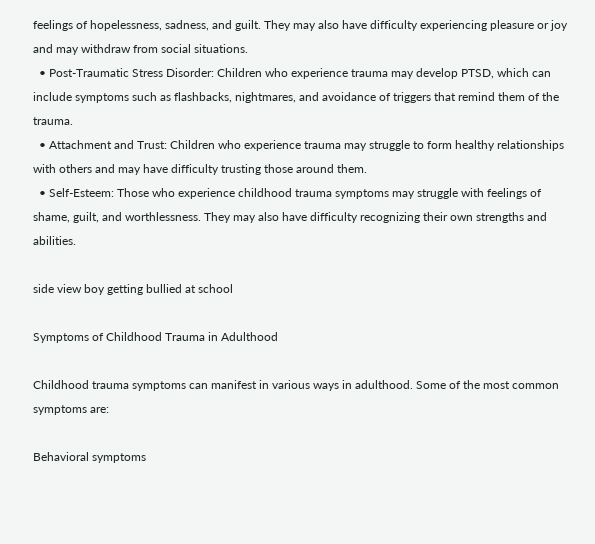feelings of hopelessness, sadness, and guilt. They may also have difficulty experiencing pleasure or joy and may withdraw from social situations.
  • Post-Traumatic Stress Disorder: Children who experience trauma may develop PTSD, which can include symptoms such as flashbacks, nightmares, and avoidance of triggers that remind them of the trauma.
  • Attachment and Trust: Children who experience trauma may struggle to form healthy relationships with others and may have difficulty trusting those around them.
  • Self-Esteem: Those who experience childhood trauma symptoms may struggle with feelings of shame, guilt, and worthlessness. They may also have difficulty recognizing their own strengths and abilities.

side view boy getting bullied at school

Symptoms of Childhood Trauma in Adulthood

Childhood trauma symptoms can manifest in various ways in adulthood. Some of the most common symptoms are:

Behavioral symptoms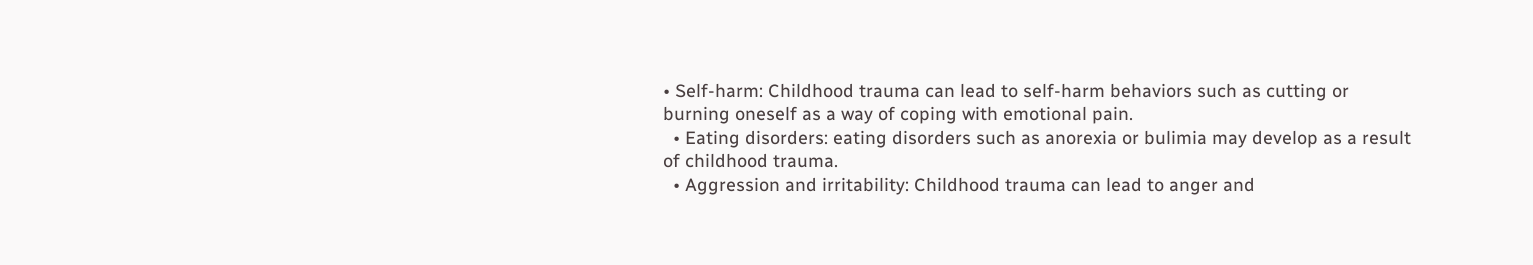• Self-harm: Childhood trauma can lead to self-harm behaviors such as cutting or burning oneself as a way of coping with emotional pain.
  • Eating disorders: eating disorders such as anorexia or bulimia may develop as a result of childhood trauma.
  • Aggression and irritability: Childhood trauma can lead to anger and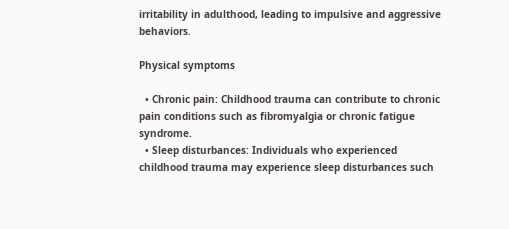irritability in adulthood, leading to impulsive and aggressive behaviors.

Physical symptoms

  • Chronic pain: Childhood trauma can contribute to chronic pain conditions such as fibromyalgia or chronic fatigue syndrome.
  • Sleep disturbances: Individuals who experienced childhood trauma may experience sleep disturbances such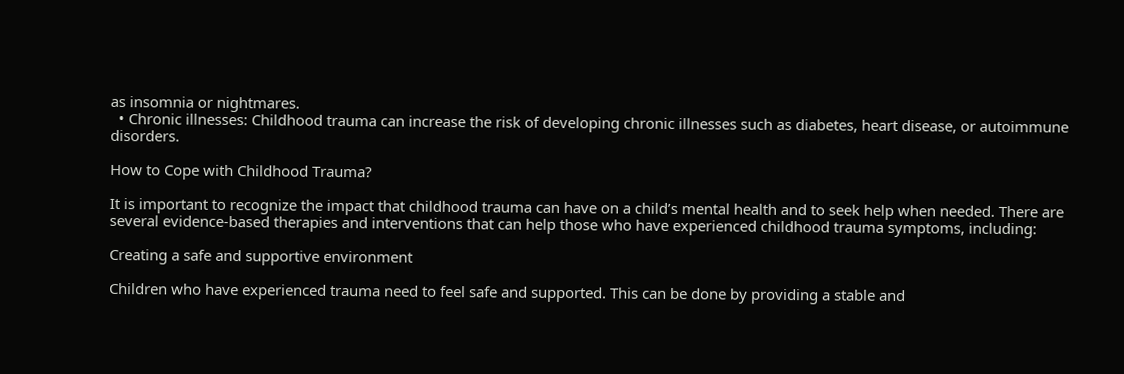as insomnia or nightmares.
  • Chronic illnesses: Childhood trauma can increase the risk of developing chronic illnesses such as diabetes, heart disease, or autoimmune disorders.

How to Cope with Childhood Trauma?

It is important to recognize the impact that childhood trauma can have on a child’s mental health and to seek help when needed. There are several evidence-based therapies and interventions that can help those who have experienced childhood trauma symptoms, including:

Creating a safe and supportive environment

Children who have experienced trauma need to feel safe and supported. This can be done by providing a stable and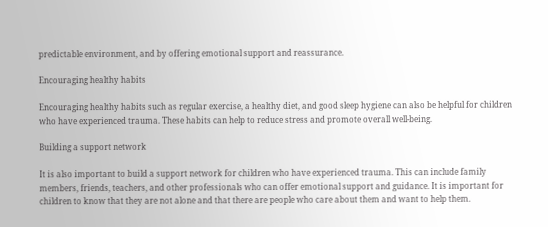predictable environment, and by offering emotional support and reassurance.

Encouraging healthy habits

Encouraging healthy habits such as regular exercise, a healthy diet, and good sleep hygiene can also be helpful for children who have experienced trauma. These habits can help to reduce stress and promote overall well-being.

Building a support network

It is also important to build a support network for children who have experienced trauma. This can include family members, friends, teachers, and other professionals who can offer emotional support and guidance. It is important for children to know that they are not alone and that there are people who care about them and want to help them.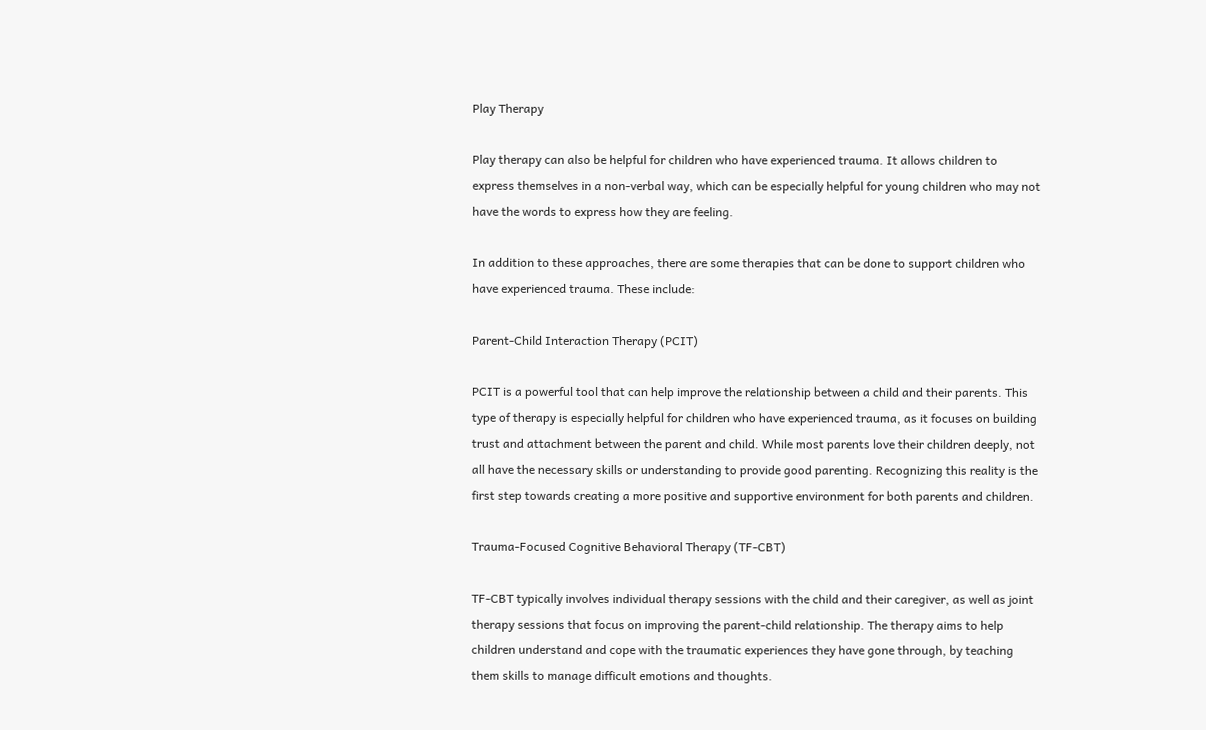Play Therapy

Play therapy can also be helpful for children who have experienced trauma. It allows children to express themselves in a non-verbal way, which can be especially helpful for young children who may not have the words to express how they are feeling.

In addition to these approaches, there are some therapies that can be done to support children who have experienced trauma. These include:

Parent-Child Interaction Therapy (PCIT)

PCIT is a powerful tool that can help improve the relationship between a child and their parents. This type of therapy is especially helpful for children who have experienced trauma, as it focuses on building trust and attachment between the parent and child. While most parents love their children deeply, not all have the necessary skills or understanding to provide good parenting. Recognizing this reality is the first step towards creating a more positive and supportive environment for both parents and children.

Trauma-Focused Cognitive Behavioral Therapy (TF-CBT)

TF-CBT typically involves individual therapy sessions with the child and their caregiver, as well as joint therapy sessions that focus on improving the parent-child relationship. The therapy aims to help children understand and cope with the traumatic experiences they have gone through, by teaching them skills to manage difficult emotions and thoughts.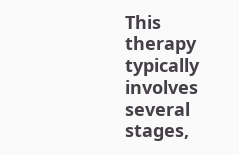This therapy typically involves several stages,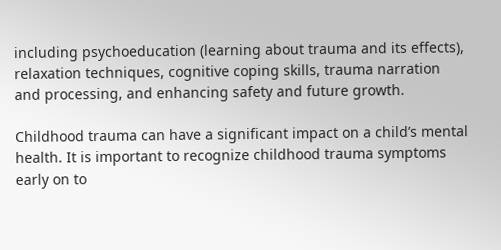including psychoeducation (learning about trauma and its effects), relaxation techniques, cognitive coping skills, trauma narration and processing, and enhancing safety and future growth.

Childhood trauma can have a significant impact on a child’s mental health. It is important to recognize childhood trauma symptoms early on to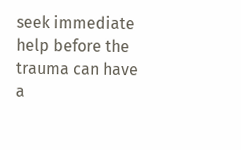seek immediate help before the trauma can have a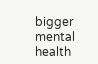bigger mental health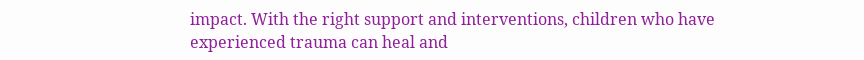impact. With the right support and interventions, children who have experienced trauma can heal and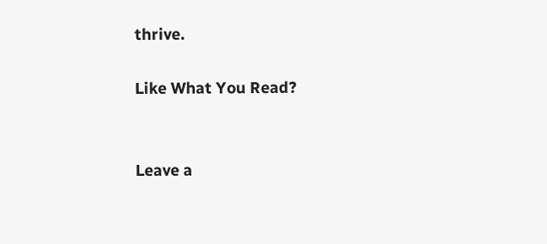thrive.

Like What You Read?


Leave a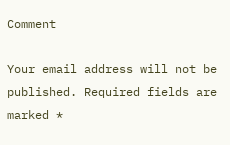Comment

Your email address will not be published. Required fields are marked *